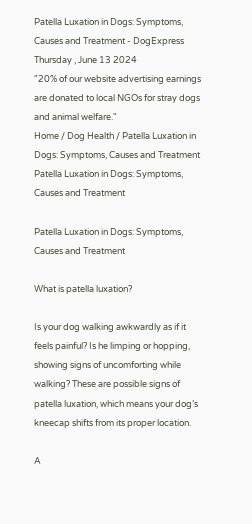Patella Luxation in Dogs: Symptoms, Causes and Treatment - DogExpress
Thursday , June 13 2024
"20% of our website advertising earnings are donated to local NGOs for stray dogs and animal welfare."
Home / Dog Health / Patella Luxation in Dogs: Symptoms, Causes and Treatment
Patella Luxation in Dogs: Symptoms, Causes and Treatment

Patella Luxation in Dogs: Symptoms, Causes and Treatment

What is patella luxation?

Is your dog walking awkwardly as if it feels painful? Is he limping or hopping, showing signs of uncomforting while walking? These are possible signs of patella luxation, which means your dog’s kneecap shifts from its proper location.

A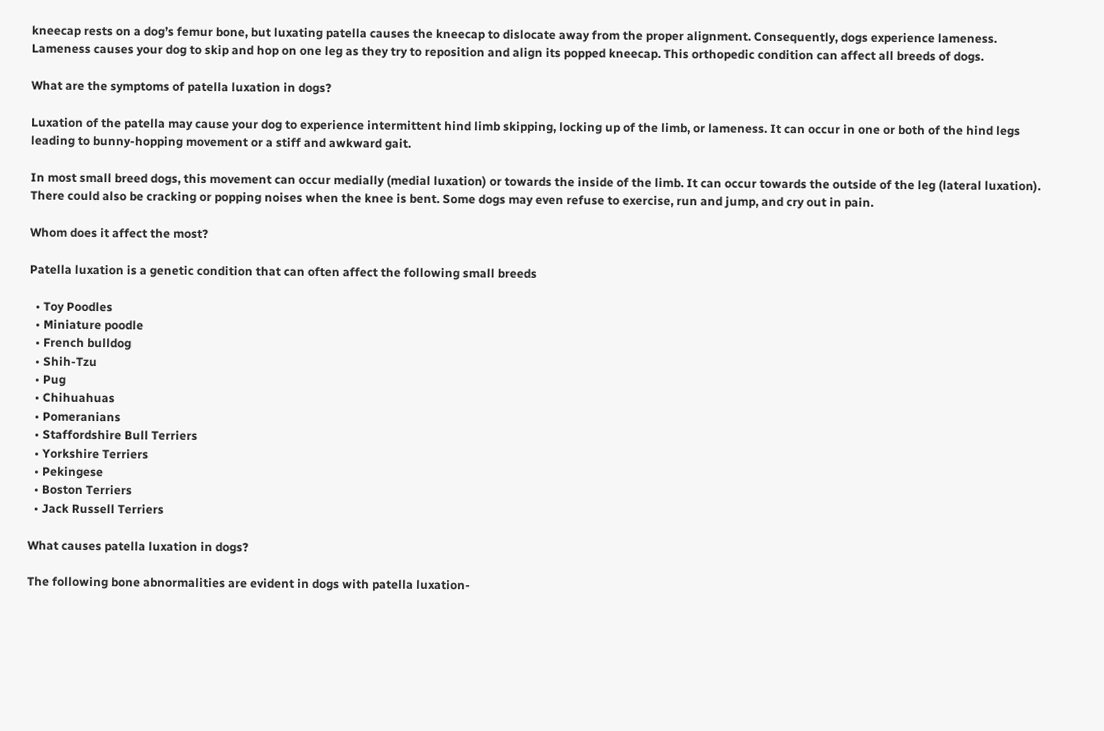kneecap rests on a dog’s femur bone, but luxating patella causes the kneecap to dislocate away from the proper alignment. Consequently, dogs experience lameness. Lameness causes your dog to skip and hop on one leg as they try to reposition and align its popped kneecap. This orthopedic condition can affect all breeds of dogs.

What are the symptoms of patella luxation in dogs?

Luxation of the patella may cause your dog to experience intermittent hind limb skipping, locking up of the limb, or lameness. It can occur in one or both of the hind legs leading to bunny-hopping movement or a stiff and awkward gait.

In most small breed dogs, this movement can occur medially (medial luxation) or towards the inside of the limb. It can occur towards the outside of the leg (lateral luxation). There could also be cracking or popping noises when the knee is bent. Some dogs may even refuse to exercise, run and jump, and cry out in pain.

Whom does it affect the most?

Patella luxation is a genetic condition that can often affect the following small breeds

  • Toy Poodles
  • Miniature poodle
  • French bulldog
  • Shih-Tzu
  • Pug
  • Chihuahuas
  • Pomeranians
  • Staffordshire Bull Terriers
  • Yorkshire Terriers
  • Pekingese
  • Boston Terriers
  • Jack Russell Terriers

What causes patella luxation in dogs?

The following bone abnormalities are evident in dogs with patella luxation-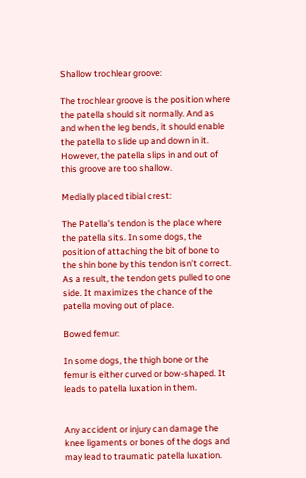Shallow trochlear groove:

The trochlear groove is the position where the patella should sit normally. And as and when the leg bends, it should enable the patella to slide up and down in it. However, the patella slips in and out of this groove are too shallow.

Medially placed tibial crest:

The Patella’s tendon is the place where the patella sits. In some dogs, the position of attaching the bit of bone to the shin bone by this tendon isn’t correct. As a result, the tendon gets pulled to one side. It maximizes the chance of the patella moving out of place.

Bowed femur:

In some dogs, the thigh bone or the femur is either curved or bow-shaped. It leads to patella luxation in them.


Any accident or injury can damage the knee ligaments or bones of the dogs and may lead to traumatic patella luxation.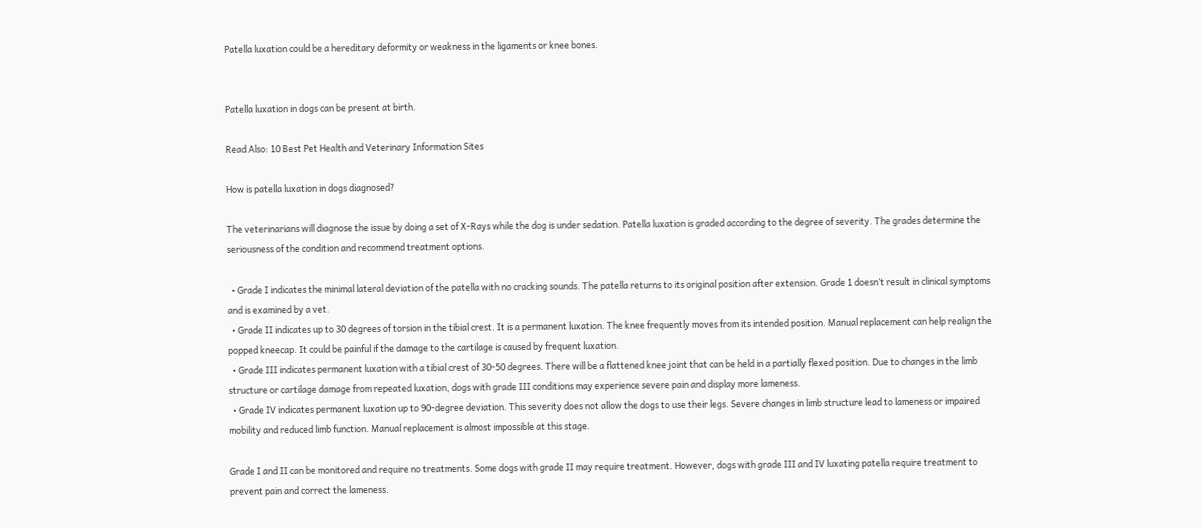Patella luxation could be a hereditary deformity or weakness in the ligaments or knee bones.


Patella luxation in dogs can be present at birth.

Read Also: 10 Best Pet Health and Veterinary Information Sites

How is patella luxation in dogs diagnosed?

The veterinarians will diagnose the issue by doing a set of X-Rays while the dog is under sedation. Patella luxation is graded according to the degree of severity. The grades determine the seriousness of the condition and recommend treatment options.

  • Grade I indicates the minimal lateral deviation of the patella with no cracking sounds. The patella returns to its original position after extension. Grade 1 doesn’t result in clinical symptoms and is examined by a vet.
  • Grade II indicates up to 30 degrees of torsion in the tibial crest. It is a permanent luxation. The knee frequently moves from its intended position. Manual replacement can help realign the popped kneecap. It could be painful if the damage to the cartilage is caused by frequent luxation.
  • Grade III indicates permanent luxation with a tibial crest of 30-50 degrees. There will be a flattened knee joint that can be held in a partially flexed position. Due to changes in the limb structure or cartilage damage from repeated luxation, dogs with grade III conditions may experience severe pain and display more lameness.
  • Grade IV indicates permanent luxation up to 90-degree deviation. This severity does not allow the dogs to use their legs. Severe changes in limb structure lead to lameness or impaired mobility and reduced limb function. Manual replacement is almost impossible at this stage.

Grade I and II can be monitored and require no treatments. Some dogs with grade II may require treatment. However, dogs with grade III and IV luxating patella require treatment to prevent pain and correct the lameness.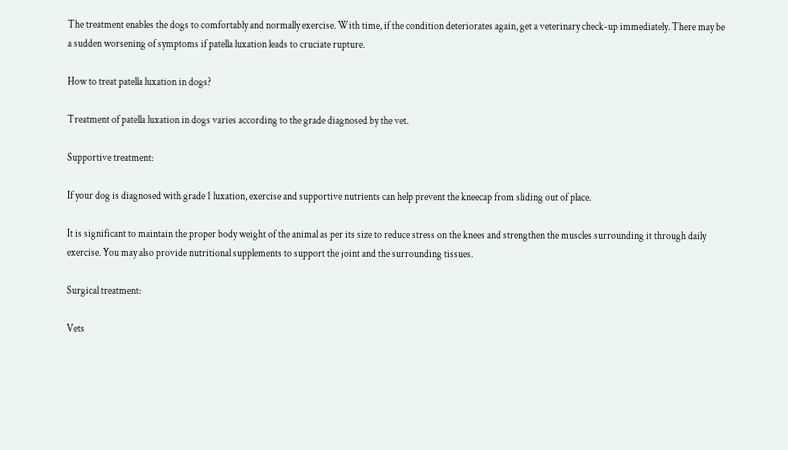The treatment enables the dogs to comfortably and normally exercise. With time, if the condition deteriorates again, get a veterinary check-up immediately. There may be a sudden worsening of symptoms if patella luxation leads to cruciate rupture.

How to treat patella luxation in dogs?

Treatment of patella luxation in dogs varies according to the grade diagnosed by the vet.

Supportive treatment:

If your dog is diagnosed with grade 1 luxation, exercise and supportive nutrients can help prevent the kneecap from sliding out of place.

It is significant to maintain the proper body weight of the animal as per its size to reduce stress on the knees and strengthen the muscles surrounding it through daily exercise. You may also provide nutritional supplements to support the joint and the surrounding tissues.

Surgical treatment:

Vets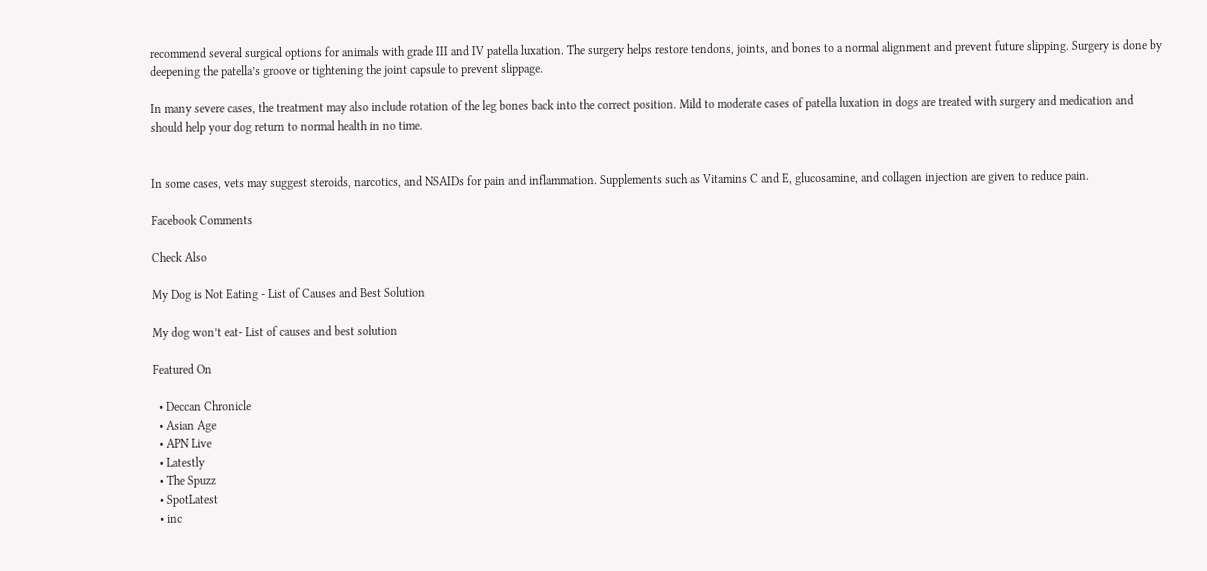recommend several surgical options for animals with grade III and IV patella luxation. The surgery helps restore tendons, joints, and bones to a normal alignment and prevent future slipping. Surgery is done by deepening the patella’s groove or tightening the joint capsule to prevent slippage.

In many severe cases, the treatment may also include rotation of the leg bones back into the correct position. Mild to moderate cases of patella luxation in dogs are treated with surgery and medication and should help your dog return to normal health in no time.


In some cases, vets may suggest steroids, narcotics, and NSAIDs for pain and inflammation. Supplements such as Vitamins C and E, glucosamine, and collagen injection are given to reduce pain.

Facebook Comments

Check Also

My Dog is Not Eating - List of Causes and Best Solution

My dog won’t eat- List of causes and best solution

Featured On

  • Deccan Chronicle
  • Asian Age
  • APN Live
  • Latestly
  • The Spuzz
  • SpotLatest
  • inc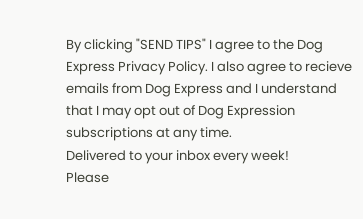By clicking "SEND TIPS" I agree to the Dog Express Privacy Policy. I also agree to recieve emails from Dog Express and I understand that I may opt out of Dog Expression subscriptions at any time.
Delivered to your inbox every week!
Please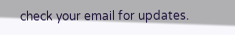check your email for updates.